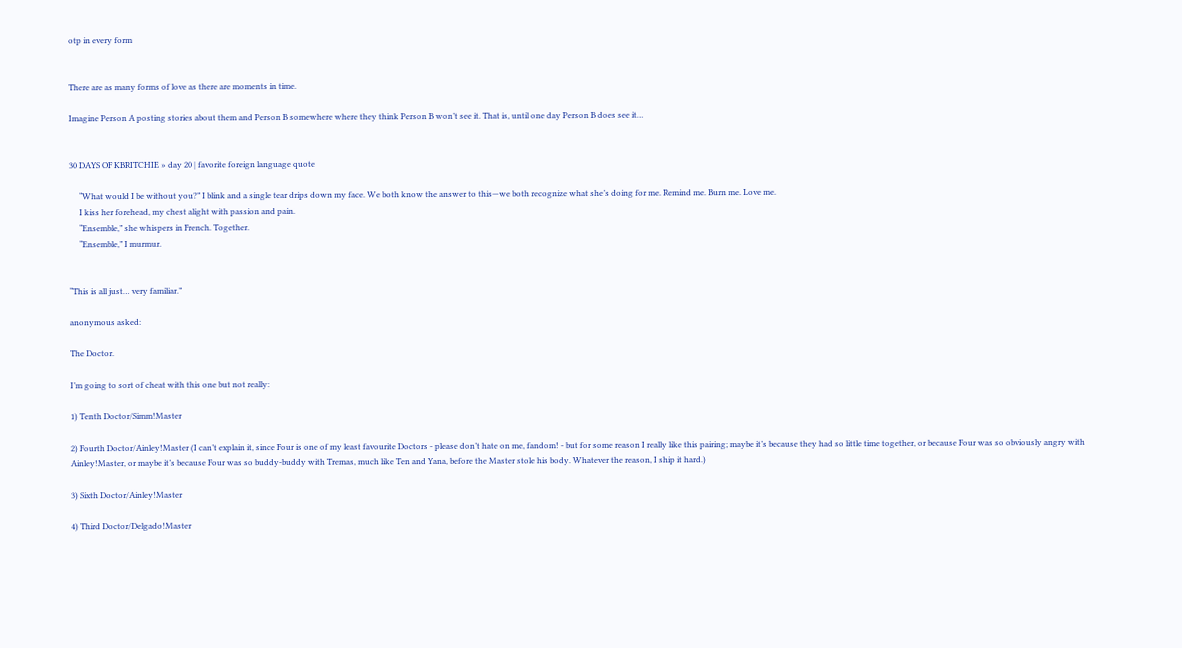otp in every form


There are as many forms of love as there are moments in time.

Imagine Person A posting stories about them and Person B somewhere where they think Person B won’t see it. That is, until one day Person B does see it…


30 DAYS OF KBRITCHIE » day 20 | favorite foreign language quote

     “What would I be without you?” I blink and a single tear drips down my face. We both know the answer to this—we both recognize what she’s doing for me. Remind me. Burn me. Love me.
     I kiss her forehead, my chest alight with passion and pain.
     “Ensemble,” she whispers in French. Together.
     “Ensemble,” I murmur.


“This is all just… very familiar.”

anonymous asked:

The Doctor.

I’m going to sort of cheat with this one but not really:

1) Tenth Doctor/Simm!Master

2) Fourth Doctor/Ainley!Master (I can’t explain it, since Four is one of my least favourite Doctors - please don’t hate on me, fandom! - but for some reason I really like this pairing; maybe it’s because they had so little time together, or because Four was so obviously angry with Ainley!Master, or maybe it’s because Four was so buddy-buddy with Tremas, much like Ten and Yana, before the Master stole his body. Whatever the reason, I ship it hard.)

3) Sixth Doctor/Ainley!Master

4) Third Doctor/Delgado!Master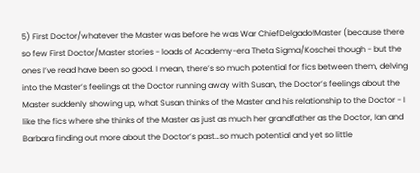5) First Doctor/whatever the Master was before he was War ChiefDelgado!Master (because there so few First Doctor/Master stories - loads of Academy-era Theta Sigma/Koschei though - but the ones I’ve read have been so good. I mean, there’s so much potential for fics between them, delving into the Master’s feelings at the Doctor running away with Susan, the Doctor’s feelings about the Master suddenly showing up, what Susan thinks of the Master and his relationship to the Doctor - I like the fics where she thinks of the Master as just as much her grandfather as the Doctor, Ian and Barbara finding out more about the Doctor’s past…so much potential and yet so little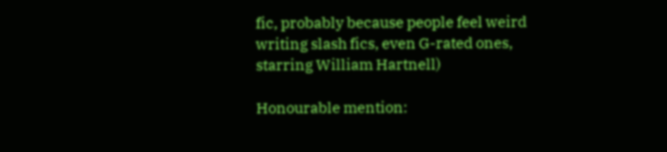fic, probably because people feel weird writing slash fics, even G-rated ones, starring William Hartnell)

Honourable mention: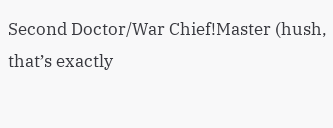Second Doctor/War Chief!Master (hush, that’s exactly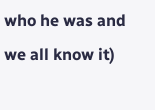who he was and we all know it)